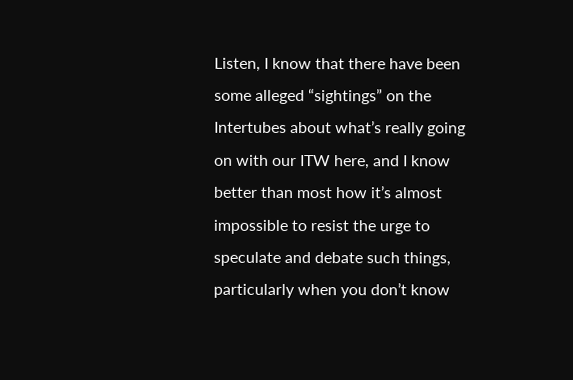Listen, I know that there have been some alleged “sightings” on the Intertubes about what’s really going on with our ITW here, and I know better than most how it’s almost impossible to resist the urge to speculate and debate such things, particularly when you don’t know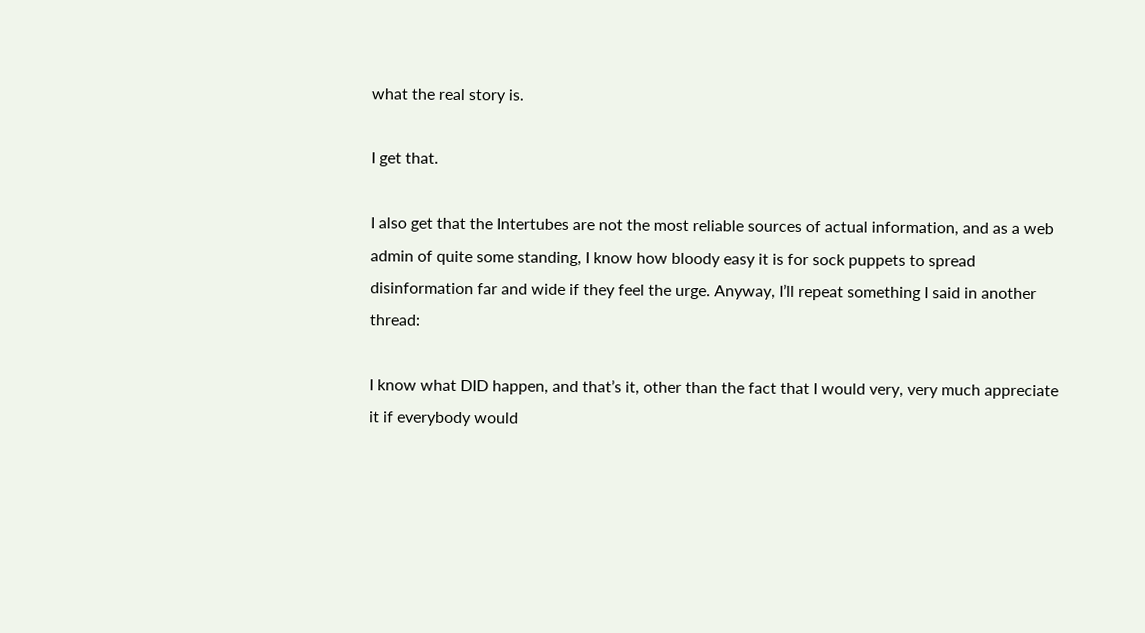what the real story is.

I get that.

I also get that the Intertubes are not the most reliable sources of actual information, and as a web admin of quite some standing, I know how bloody easy it is for sock puppets to spread disinformation far and wide if they feel the urge. Anyway, I’ll repeat something I said in another thread:

I know what DID happen, and that’s it, other than the fact that I would very, very much appreciate it if everybody would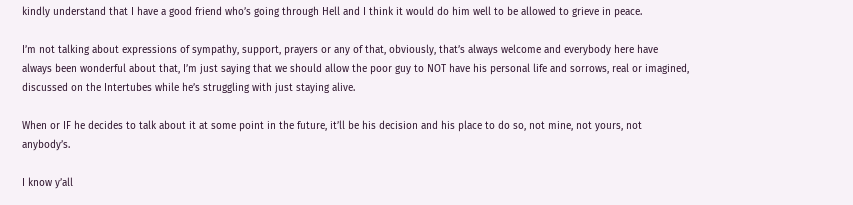kindly understand that I have a good friend who’s going through Hell and I think it would do him well to be allowed to grieve in peace.

I’m not talking about expressions of sympathy, support, prayers or any of that, obviously, that’s always welcome and everybody here have always been wonderful about that, I’m just saying that we should allow the poor guy to NOT have his personal life and sorrows, real or imagined, discussed on the Intertubes while he’s struggling with just staying alive.

When or IF he decides to talk about it at some point in the future, it’ll be his decision and his place to do so, not mine, not yours, not anybody’s.

I know y’all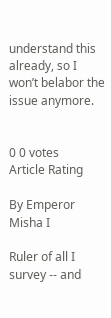understand this already, so I won’t belabor the issue anymore.


0 0 votes
Article Rating

By Emperor Misha I

Ruler of all I survey -- and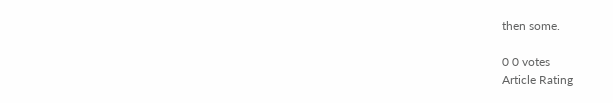then some.

0 0 votes
Article Rating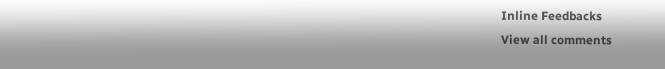Inline Feedbacks
View all comments